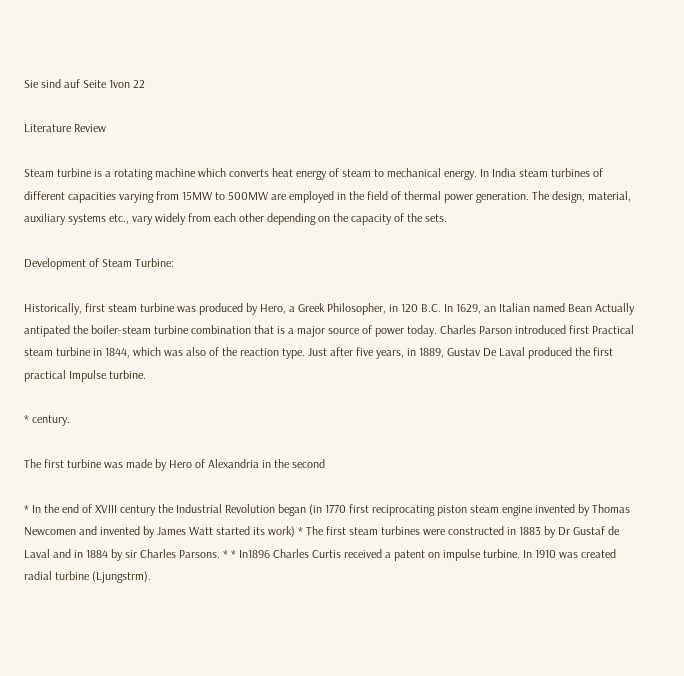Sie sind auf Seite 1von 22

Literature Review

Steam turbine is a rotating machine which converts heat energy of steam to mechanical energy. In India steam turbines of different capacities varying from 15MW to 500MW are employed in the field of thermal power generation. The design, material, auxiliary systems etc., vary widely from each other depending on the capacity of the sets.

Development of Steam Turbine:

Historically, first steam turbine was produced by Hero, a Greek Philosopher, in 120 B.C. In 1629, an Italian named Bean Actually antipated the boiler-steam turbine combination that is a major source of power today. Charles Parson introduced first Practical steam turbine in 1844, which was also of the reaction type. Just after five years, in 1889, Gustav De Laval produced the first practical Impulse turbine.

* century.

The first turbine was made by Hero of Alexandria in the second

* In the end of XVIII century the Industrial Revolution began (in 1770 first reciprocating piston steam engine invented by Thomas Newcomen and invented by James Watt started its work) * The first steam turbines were constructed in 1883 by Dr Gustaf de Laval and in 1884 by sir Charles Parsons. * * In1896 Charles Curtis received a patent on impulse turbine. In 1910 was created radial turbine (Ljungstrm).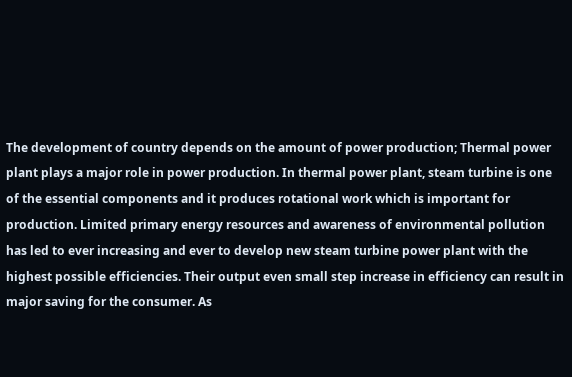The development of country depends on the amount of power production; Thermal power plant plays a major role in power production. In thermal power plant, steam turbine is one of the essential components and it produces rotational work which is important for production. Limited primary energy resources and awareness of environmental pollution has led to ever increasing and ever to develop new steam turbine power plant with the highest possible efficiencies. Their output even small step increase in efficiency can result in major saving for the consumer. As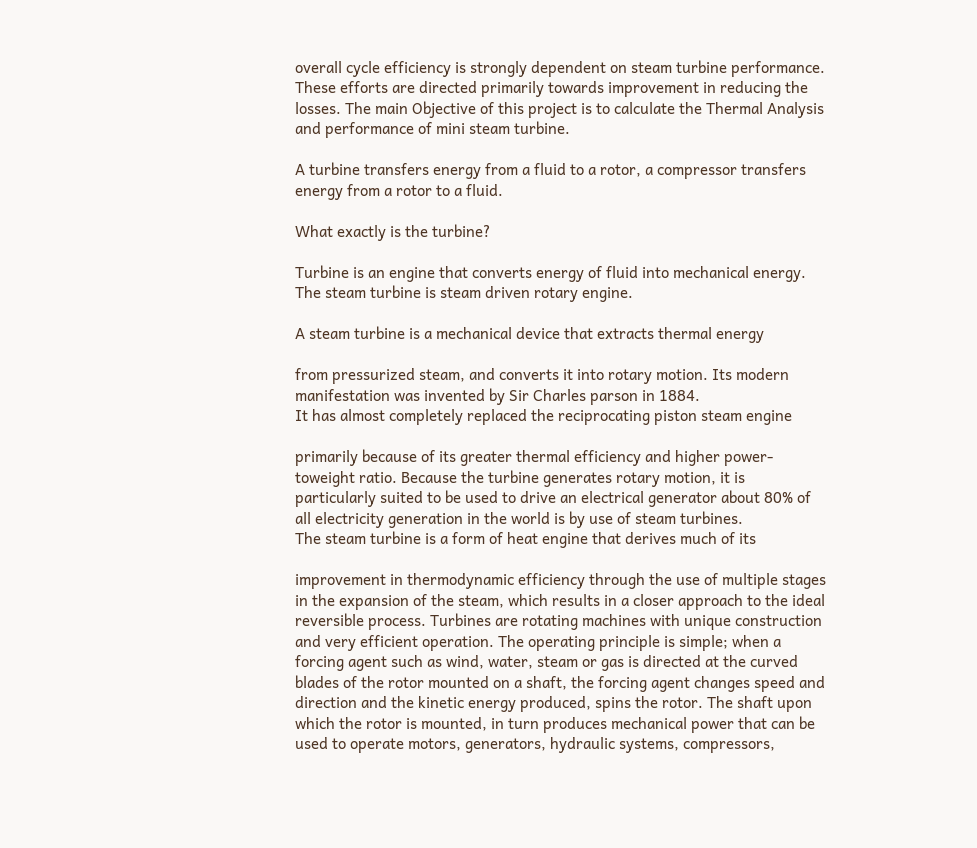overall cycle efficiency is strongly dependent on steam turbine performance. These efforts are directed primarily towards improvement in reducing the losses. The main Objective of this project is to calculate the Thermal Analysis and performance of mini steam turbine.

A turbine transfers energy from a fluid to a rotor, a compressor transfers energy from a rotor to a fluid.

What exactly is the turbine?

Turbine is an engine that converts energy of fluid into mechanical energy. The steam turbine is steam driven rotary engine.

A steam turbine is a mechanical device that extracts thermal energy

from pressurized steam, and converts it into rotary motion. Its modern manifestation was invented by Sir Charles parson in 1884.
It has almost completely replaced the reciprocating piston steam engine

primarily because of its greater thermal efficiency and higher power-toweight ratio. Because the turbine generates rotary motion, it is particularly suited to be used to drive an electrical generator about 80% of all electricity generation in the world is by use of steam turbines.
The steam turbine is a form of heat engine that derives much of its

improvement in thermodynamic efficiency through the use of multiple stages in the expansion of the steam, which results in a closer approach to the ideal reversible process. Turbines are rotating machines with unique construction and very efficient operation. The operating principle is simple; when a forcing agent such as wind, water, steam or gas is directed at the curved blades of the rotor mounted on a shaft, the forcing agent changes speed and direction and the kinetic energy produced, spins the rotor. The shaft upon which the rotor is mounted, in turn produces mechanical power that can be used to operate motors, generators, hydraulic systems, compressors,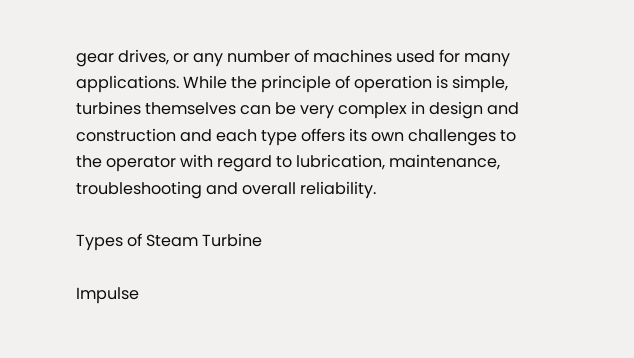gear drives, or any number of machines used for many applications. While the principle of operation is simple, turbines themselves can be very complex in design and construction and each type offers its own challenges to the operator with regard to lubrication, maintenance, troubleshooting and overall reliability.

Types of Steam Turbine

Impulse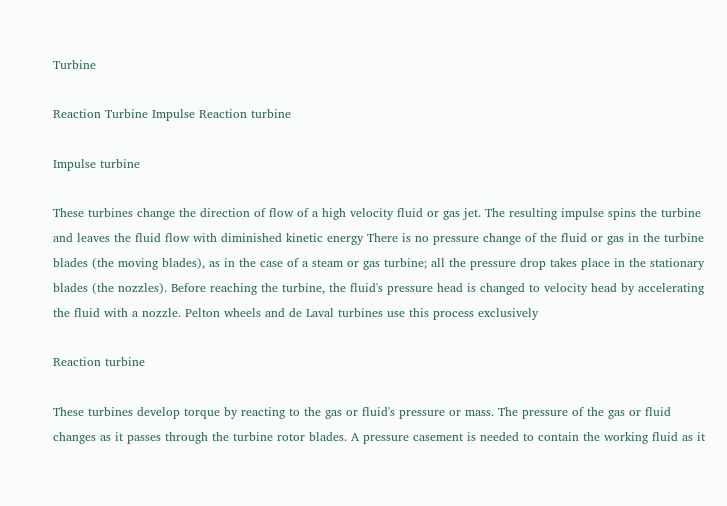Turbine

Reaction Turbine Impulse Reaction turbine

Impulse turbine

These turbines change the direction of flow of a high velocity fluid or gas jet. The resulting impulse spins the turbine and leaves the fluid flow with diminished kinetic energy There is no pressure change of the fluid or gas in the turbine blades (the moving blades), as in the case of a steam or gas turbine; all the pressure drop takes place in the stationary blades (the nozzles). Before reaching the turbine, the fluid's pressure head is changed to velocity head by accelerating the fluid with a nozzle. Pelton wheels and de Laval turbines use this process exclusively

Reaction turbine

These turbines develop torque by reacting to the gas or fluid's pressure or mass. The pressure of the gas or fluid changes as it passes through the turbine rotor blades. A pressure casement is needed to contain the working fluid as it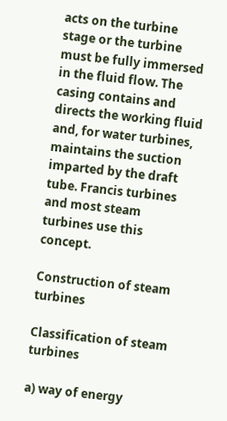acts on the turbine stage or the turbine must be fully immersed in the fluid flow. The casing contains and directs the working fluid and, for water turbines, maintains the suction imparted by the draft tube. Francis turbines and most steam turbines use this concept.

Construction of steam turbines

Classification of steam turbines

a) way of energy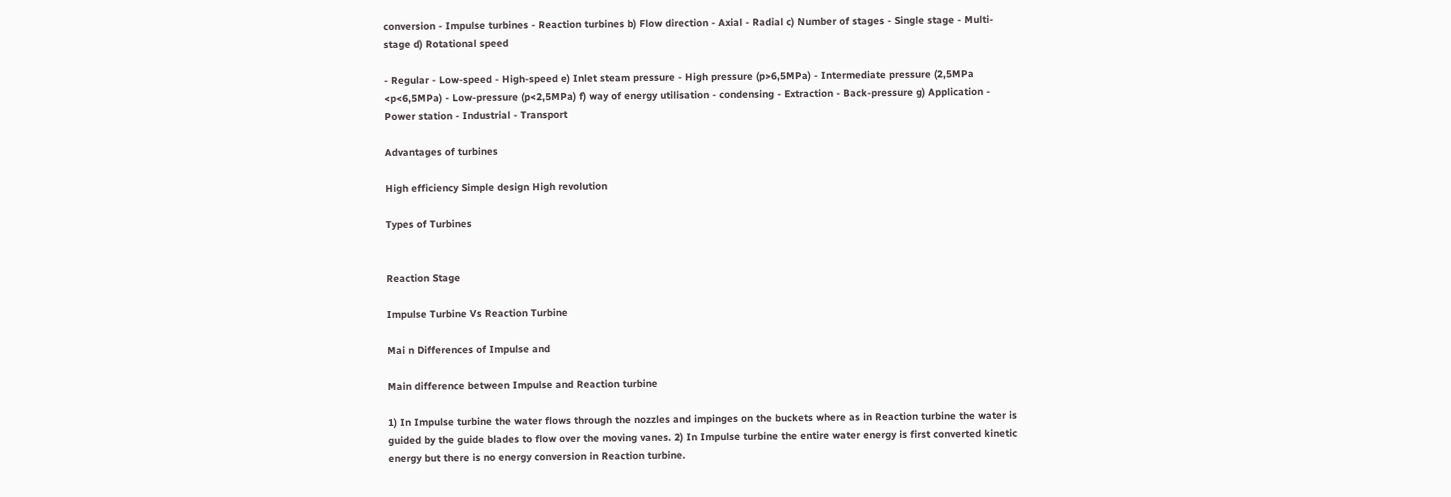conversion - Impulse turbines - Reaction turbines b) Flow direction - Axial - Radial c) Number of stages - Single stage - Multi-stage d) Rotational speed

- Regular - Low-speed - High-speed e) Inlet steam pressure - High pressure (p>6,5MPa) - Intermediate pressure (2,5MPa <p<6,5MPa) - Low-pressure (p<2,5MPa) f) way of energy utilisation - condensing - Extraction - Back-pressure g) Application - Power station - Industrial - Transport

Advantages of turbines

High efficiency Simple design High revolution

Types of Turbines


Reaction Stage

Impulse Turbine Vs Reaction Turbine

Mai n Differences of Impulse and

Main difference between Impulse and Reaction turbine

1) In Impulse turbine the water flows through the nozzles and impinges on the buckets where as in Reaction turbine the water is guided by the guide blades to flow over the moving vanes. 2) In Impulse turbine the entire water energy is first converted kinetic energy but there is no energy conversion in Reaction turbine.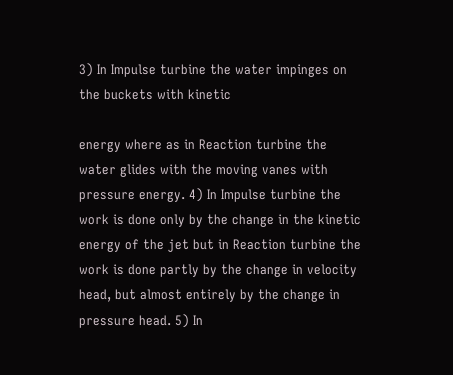3) In Impulse turbine the water impinges on the buckets with kinetic

energy where as in Reaction turbine the water glides with the moving vanes with pressure energy. 4) In Impulse turbine the work is done only by the change in the kinetic energy of the jet but in Reaction turbine the work is done partly by the change in velocity head, but almost entirely by the change in pressure head. 5) In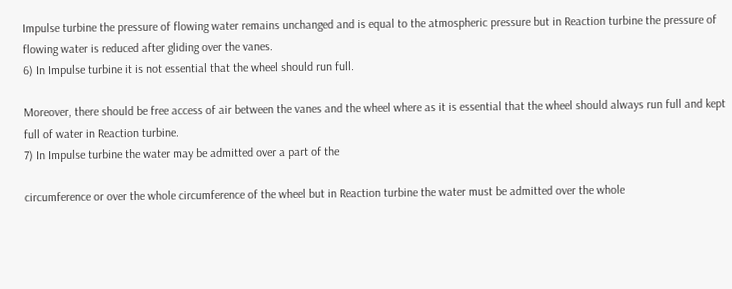Impulse turbine the pressure of flowing water remains unchanged and is equal to the atmospheric pressure but in Reaction turbine the pressure of flowing water is reduced after gliding over the vanes.
6) In Impulse turbine it is not essential that the wheel should run full.

Moreover, there should be free access of air between the vanes and the wheel where as it is essential that the wheel should always run full and kept full of water in Reaction turbine.
7) In Impulse turbine the water may be admitted over a part of the

circumference or over the whole circumference of the wheel but in Reaction turbine the water must be admitted over the whole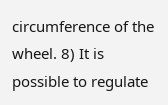circumference of the wheel. 8) It is possible to regulate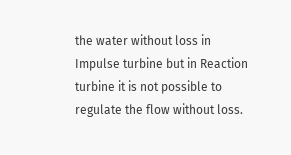the water without loss in Impulse turbine but in Reaction turbine it is not possible to regulate the flow without loss.